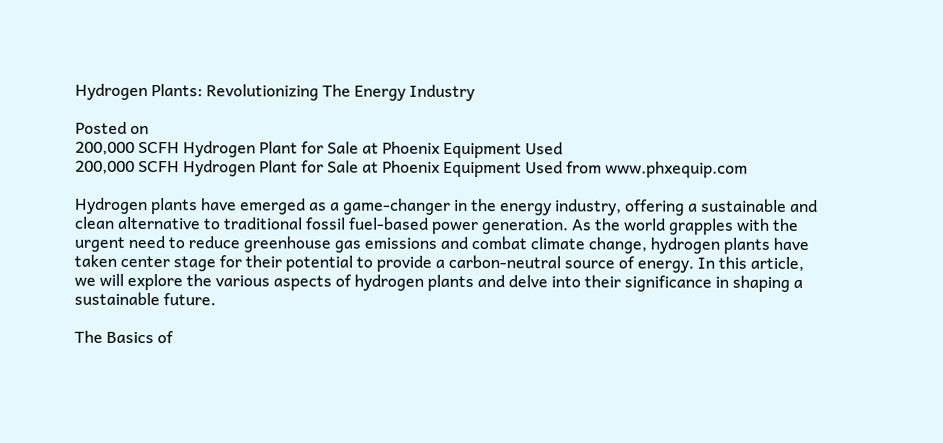Hydrogen Plants: Revolutionizing The Energy Industry

Posted on
200,000 SCFH Hydrogen Plant for Sale at Phoenix Equipment Used
200,000 SCFH Hydrogen Plant for Sale at Phoenix Equipment Used from www.phxequip.com

Hydrogen plants have emerged as a game-changer in the energy industry, offering a sustainable and clean alternative to traditional fossil fuel-based power generation. As the world grapples with the urgent need to reduce greenhouse gas emissions and combat climate change, hydrogen plants have taken center stage for their potential to provide a carbon-neutral source of energy. In this article, we will explore the various aspects of hydrogen plants and delve into their significance in shaping a sustainable future.

The Basics of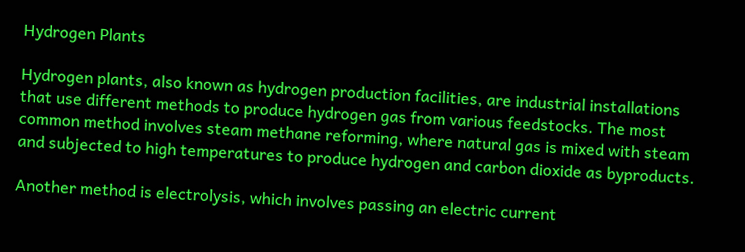Hydrogen Plants

Hydrogen plants, also known as hydrogen production facilities, are industrial installations that use different methods to produce hydrogen gas from various feedstocks. The most common method involves steam methane reforming, where natural gas is mixed with steam and subjected to high temperatures to produce hydrogen and carbon dioxide as byproducts.

Another method is electrolysis, which involves passing an electric current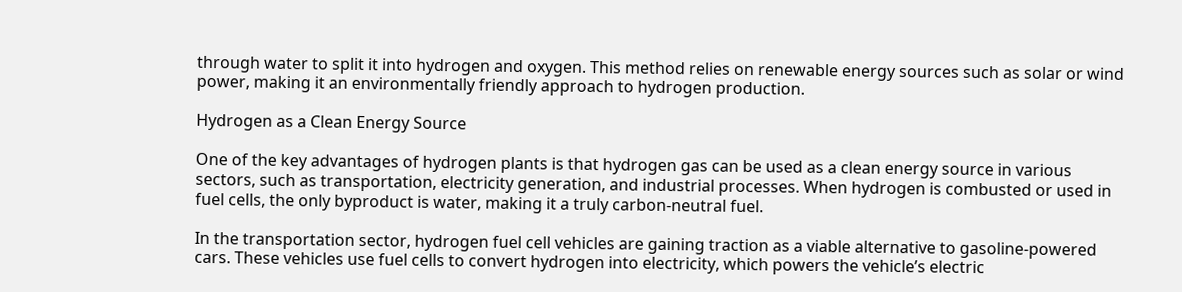through water to split it into hydrogen and oxygen. This method relies on renewable energy sources such as solar or wind power, making it an environmentally friendly approach to hydrogen production.

Hydrogen as a Clean Energy Source

One of the key advantages of hydrogen plants is that hydrogen gas can be used as a clean energy source in various sectors, such as transportation, electricity generation, and industrial processes. When hydrogen is combusted or used in fuel cells, the only byproduct is water, making it a truly carbon-neutral fuel.

In the transportation sector, hydrogen fuel cell vehicles are gaining traction as a viable alternative to gasoline-powered cars. These vehicles use fuel cells to convert hydrogen into electricity, which powers the vehicle’s electric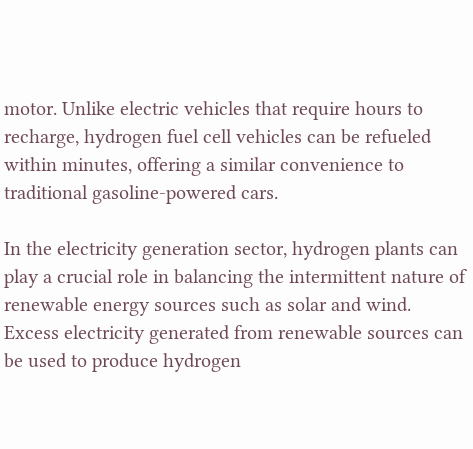motor. Unlike electric vehicles that require hours to recharge, hydrogen fuel cell vehicles can be refueled within minutes, offering a similar convenience to traditional gasoline-powered cars.

In the electricity generation sector, hydrogen plants can play a crucial role in balancing the intermittent nature of renewable energy sources such as solar and wind. Excess electricity generated from renewable sources can be used to produce hydrogen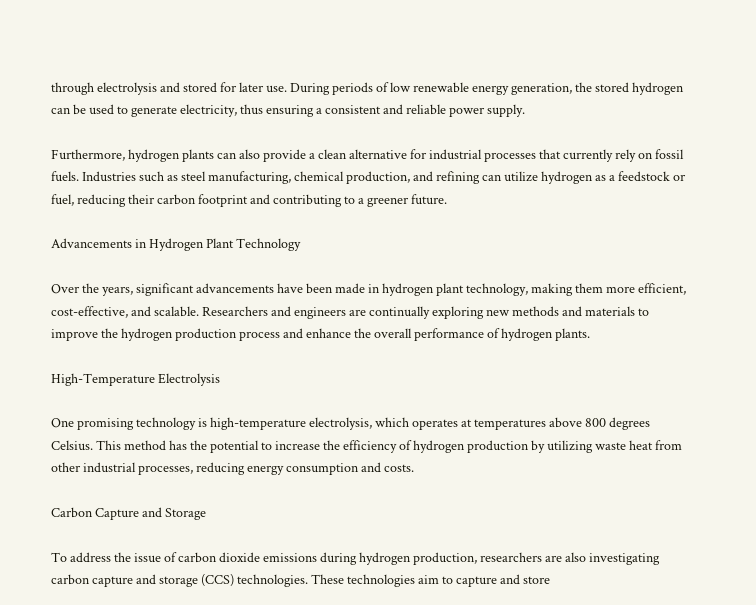through electrolysis and stored for later use. During periods of low renewable energy generation, the stored hydrogen can be used to generate electricity, thus ensuring a consistent and reliable power supply.

Furthermore, hydrogen plants can also provide a clean alternative for industrial processes that currently rely on fossil fuels. Industries such as steel manufacturing, chemical production, and refining can utilize hydrogen as a feedstock or fuel, reducing their carbon footprint and contributing to a greener future.

Advancements in Hydrogen Plant Technology

Over the years, significant advancements have been made in hydrogen plant technology, making them more efficient, cost-effective, and scalable. Researchers and engineers are continually exploring new methods and materials to improve the hydrogen production process and enhance the overall performance of hydrogen plants.

High-Temperature Electrolysis

One promising technology is high-temperature electrolysis, which operates at temperatures above 800 degrees Celsius. This method has the potential to increase the efficiency of hydrogen production by utilizing waste heat from other industrial processes, reducing energy consumption and costs.

Carbon Capture and Storage

To address the issue of carbon dioxide emissions during hydrogen production, researchers are also investigating carbon capture and storage (CCS) technologies. These technologies aim to capture and store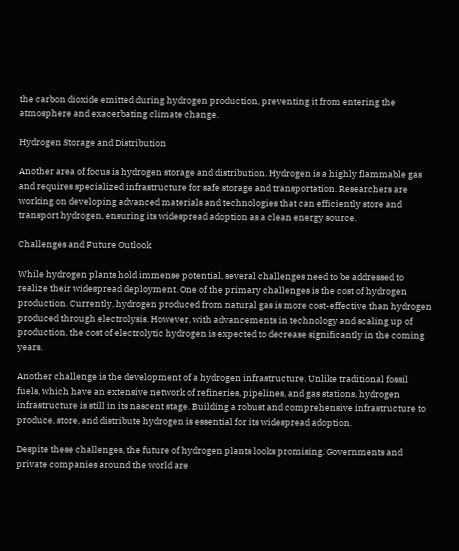the carbon dioxide emitted during hydrogen production, preventing it from entering the atmosphere and exacerbating climate change.

Hydrogen Storage and Distribution

Another area of focus is hydrogen storage and distribution. Hydrogen is a highly flammable gas and requires specialized infrastructure for safe storage and transportation. Researchers are working on developing advanced materials and technologies that can efficiently store and transport hydrogen, ensuring its widespread adoption as a clean energy source.

Challenges and Future Outlook

While hydrogen plants hold immense potential, several challenges need to be addressed to realize their widespread deployment. One of the primary challenges is the cost of hydrogen production. Currently, hydrogen produced from natural gas is more cost-effective than hydrogen produced through electrolysis. However, with advancements in technology and scaling up of production, the cost of electrolytic hydrogen is expected to decrease significantly in the coming years.

Another challenge is the development of a hydrogen infrastructure. Unlike traditional fossil fuels, which have an extensive network of refineries, pipelines, and gas stations, hydrogen infrastructure is still in its nascent stage. Building a robust and comprehensive infrastructure to produce, store, and distribute hydrogen is essential for its widespread adoption.

Despite these challenges, the future of hydrogen plants looks promising. Governments and private companies around the world are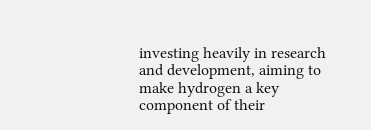investing heavily in research and development, aiming to make hydrogen a key component of their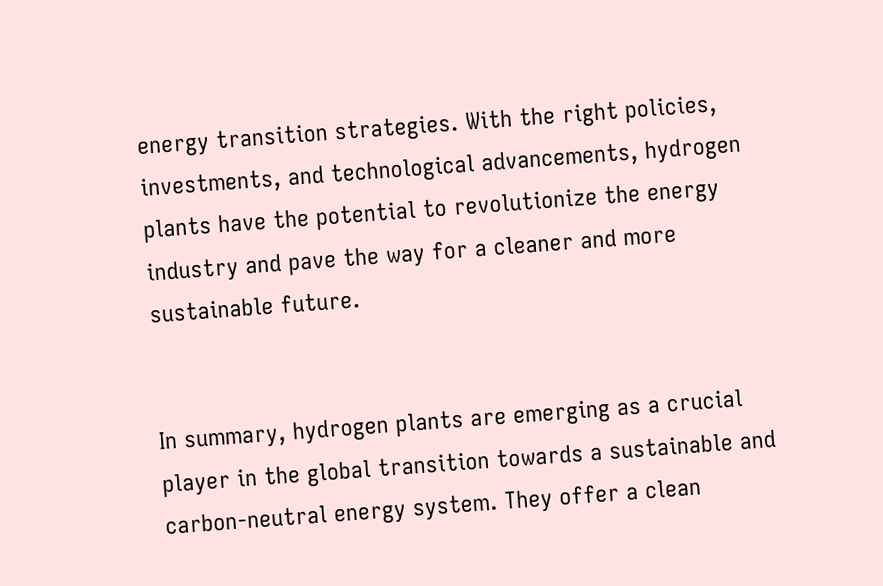energy transition strategies. With the right policies, investments, and technological advancements, hydrogen plants have the potential to revolutionize the energy industry and pave the way for a cleaner and more sustainable future.


In summary, hydrogen plants are emerging as a crucial player in the global transition towards a sustainable and carbon-neutral energy system. They offer a clean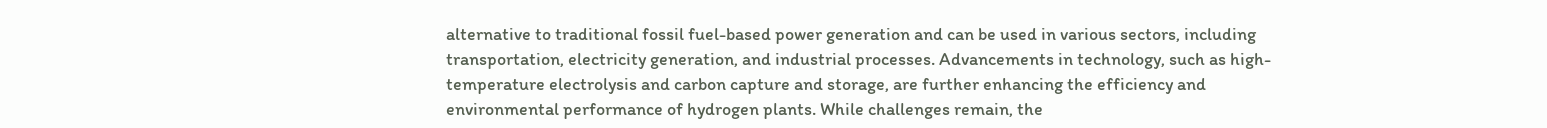alternative to traditional fossil fuel-based power generation and can be used in various sectors, including transportation, electricity generation, and industrial processes. Advancements in technology, such as high-temperature electrolysis and carbon capture and storage, are further enhancing the efficiency and environmental performance of hydrogen plants. While challenges remain, the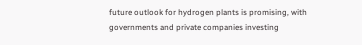future outlook for hydrogen plants is promising, with governments and private companies investing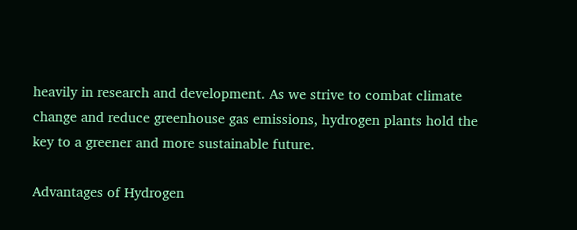heavily in research and development. As we strive to combat climate change and reduce greenhouse gas emissions, hydrogen plants hold the key to a greener and more sustainable future.

Advantages of Hydrogen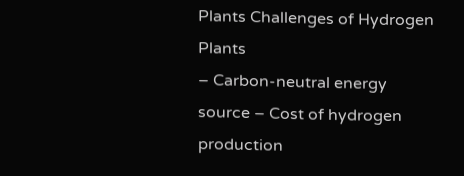Plants Challenges of Hydrogen Plants
– Carbon-neutral energy source – Cost of hydrogen production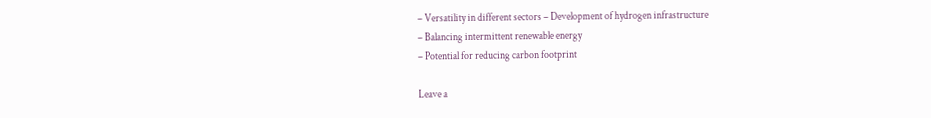– Versatility in different sectors – Development of hydrogen infrastructure
– Balancing intermittent renewable energy
– Potential for reducing carbon footprint

Leave a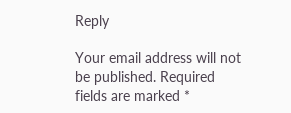Reply

Your email address will not be published. Required fields are marked *